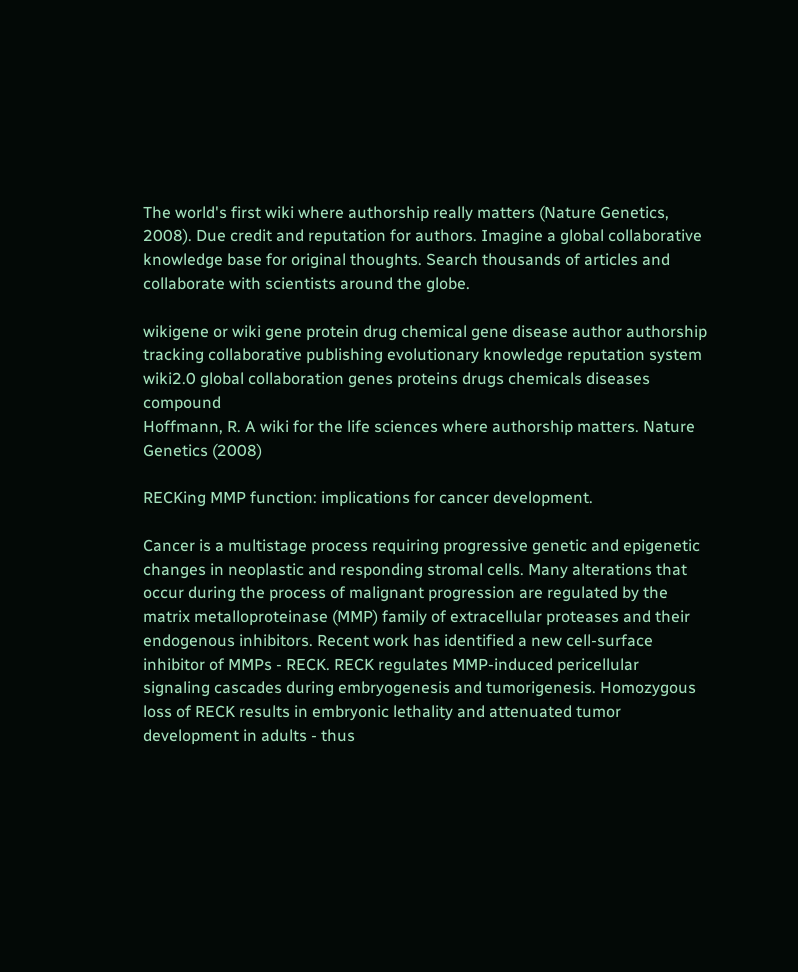The world's first wiki where authorship really matters (Nature Genetics, 2008). Due credit and reputation for authors. Imagine a global collaborative knowledge base for original thoughts. Search thousands of articles and collaborate with scientists around the globe.

wikigene or wiki gene protein drug chemical gene disease author authorship tracking collaborative publishing evolutionary knowledge reputation system wiki2.0 global collaboration genes proteins drugs chemicals diseases compound
Hoffmann, R. A wiki for the life sciences where authorship matters. Nature Genetics (2008)

RECKing MMP function: implications for cancer development.

Cancer is a multistage process requiring progressive genetic and epigenetic changes in neoplastic and responding stromal cells. Many alterations that occur during the process of malignant progression are regulated by the matrix metalloproteinase (MMP) family of extracellular proteases and their endogenous inhibitors. Recent work has identified a new cell-surface inhibitor of MMPs - RECK. RECK regulates MMP-induced pericellular signaling cascades during embryogenesis and tumorigenesis. Homozygous loss of RECK results in embryonic lethality and attenuated tumor development in adults - thus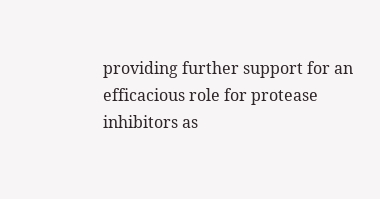providing further support for an efficacious role for protease inhibitors as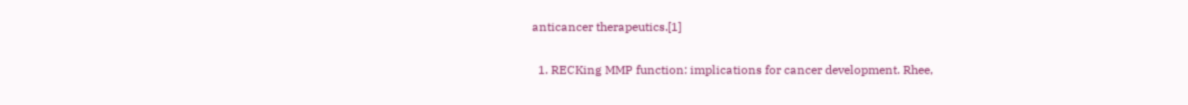anticancer therapeutics.[1]


  1. RECKing MMP function: implications for cancer development. Rhee,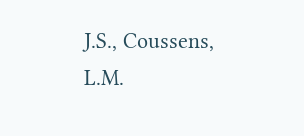J.S., Coussens, L.M.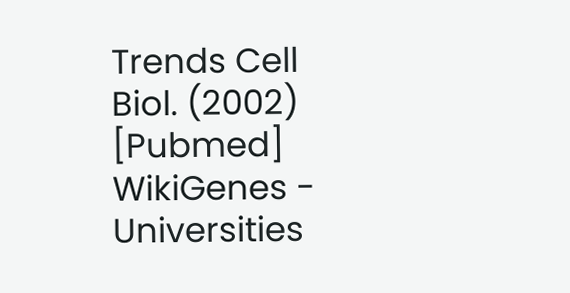Trends Cell Biol. (2002) [Pubmed]
WikiGenes - Universities